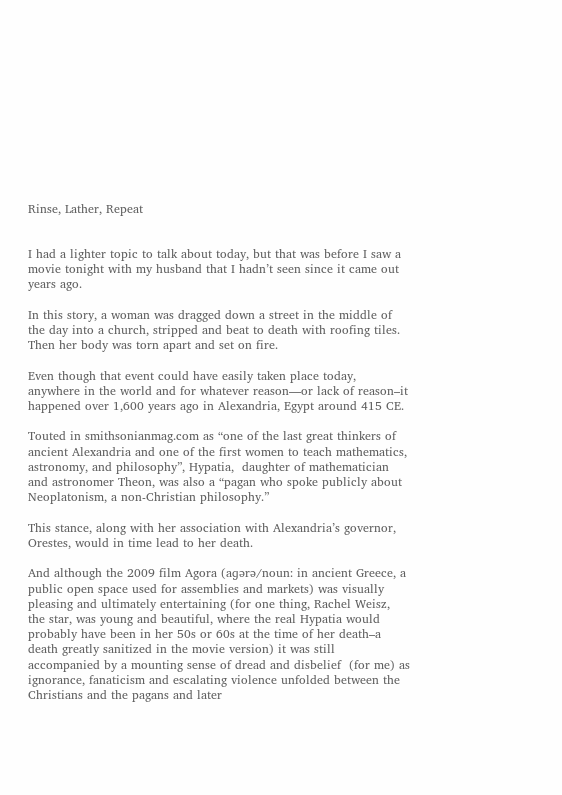Rinse, Lather, Repeat


I had a lighter topic to talk about today, but that was before I saw a movie tonight with my husband that I hadn’t seen since it came out years ago.

In this story, a woman was dragged down a street in the middle of the day into a church, stripped and beat to death with roofing tiles. Then her body was torn apart and set on fire.

Even though that event could have easily taken place today, anywhere in the world and for whatever reason—or lack of reason–it happened over 1,600 years ago in Alexandria, Egypt around 415 CE.

Touted in smithsonianmag.com as “one of the last great thinkers of ancient Alexandria and one of the first women to teach mathematics, astronomy, and philosophy”, Hypatia,  daughter of mathematician and astronomer Theon, was also a “pagan who spoke publicly about Neoplatonism, a non-Christian philosophy.”

This stance, along with her association with Alexandria’s governor, Orestes, would in time lead to her death.

And although the 2009 film Agora (aɡərə/noun: in ancient Greece, a public open space used for assemblies and markets) was visually pleasing and ultimately entertaining (for one thing, Rachel Weisz, the star, was young and beautiful, where the real Hypatia would probably have been in her 50s or 60s at the time of her death–a death greatly sanitized in the movie version) it was still accompanied by a mounting sense of dread and disbelief  (for me) as  ignorance, fanaticism and escalating violence unfolded between the Christians and the pagans and later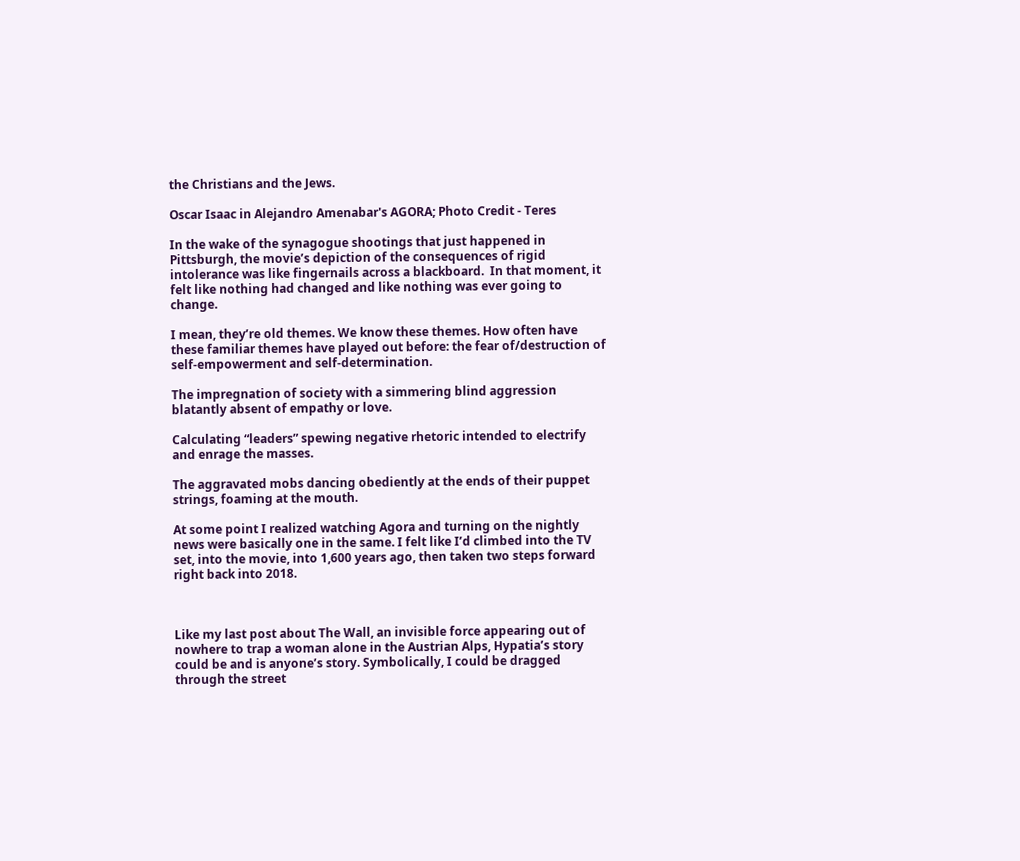the Christians and the Jews.

Oscar Isaac in Alejandro Amenabar's AGORA; Photo Credit - Teres

In the wake of the synagogue shootings that just happened in Pittsburgh, the movie’s depiction of the consequences of rigid intolerance was like fingernails across a blackboard.  In that moment, it felt like nothing had changed and like nothing was ever going to change.

I mean, they’re old themes. We know these themes. How often have these familiar themes have played out before: the fear of/destruction of self-empowerment and self-determination.

The impregnation of society with a simmering blind aggression blatantly absent of empathy or love.

Calculating “leaders” spewing negative rhetoric intended to electrify and enrage the masses.

The aggravated mobs dancing obediently at the ends of their puppet strings, foaming at the mouth.

At some point I realized watching Agora and turning on the nightly news were basically one in the same. I felt like I’d climbed into the TV set, into the movie, into 1,600 years ago, then taken two steps forward right back into 2018.



Like my last post about The Wall, an invisible force appearing out of nowhere to trap a woman alone in the Austrian Alps, Hypatia’s story could be and is anyone’s story. Symbolically, I could be dragged through the street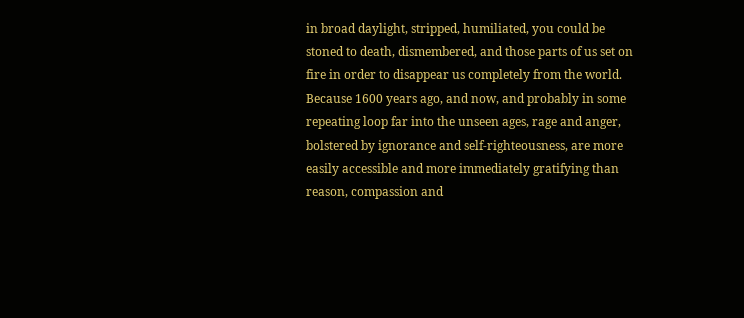in broad daylight, stripped, humiliated, you could be stoned to death, dismembered, and those parts of us set on fire in order to disappear us completely from the world. Because 1600 years ago, and now, and probably in some repeating loop far into the unseen ages, rage and anger, bolstered by ignorance and self-righteousness, are more easily accessible and more immediately gratifying than reason, compassion and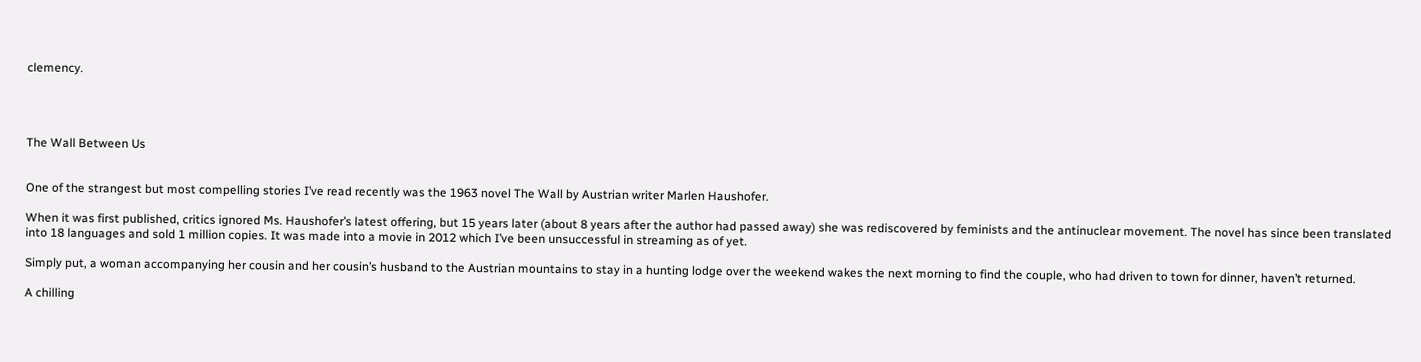clemency.




The Wall Between Us


One of the strangest but most compelling stories I’ve read recently was the 1963 novel The Wall by Austrian writer Marlen Haushofer.

When it was first published, critics ignored Ms. Haushofer’s latest offering, but 15 years later (about 8 years after the author had passed away) she was rediscovered by feminists and the antinuclear movement. The novel has since been translated into 18 languages and sold 1 million copies. It was made into a movie in 2012 which I’ve been unsuccessful in streaming as of yet.

Simply put, a woman accompanying her cousin and her cousin’s husband to the Austrian mountains to stay in a hunting lodge over the weekend wakes the next morning to find the couple, who had driven to town for dinner, haven’t returned.

A chilling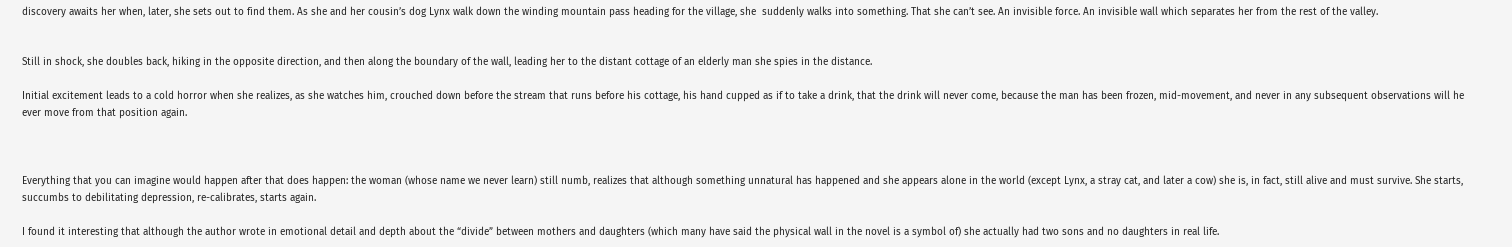discovery awaits her when, later, she sets out to find them. As she and her cousin’s dog Lynx walk down the winding mountain pass heading for the village, she  suddenly walks into something. That she can’t see. An invisible force. An invisible wall which separates her from the rest of the valley.


Still in shock, she doubles back, hiking in the opposite direction, and then along the boundary of the wall, leading her to the distant cottage of an elderly man she spies in the distance.

Initial excitement leads to a cold horror when she realizes, as she watches him, crouched down before the stream that runs before his cottage, his hand cupped as if to take a drink, that the drink will never come, because the man has been frozen, mid-movement, and never in any subsequent observations will he ever move from that position again.



Everything that you can imagine would happen after that does happen: the woman (whose name we never learn) still numb, realizes that although something unnatural has happened and she appears alone in the world (except Lynx, a stray cat, and later a cow) she is, in fact, still alive and must survive. She starts, succumbs to debilitating depression, re-calibrates, starts again.

I found it interesting that although the author wrote in emotional detail and depth about the “divide” between mothers and daughters (which many have said the physical wall in the novel is a symbol of) she actually had two sons and no daughters in real life.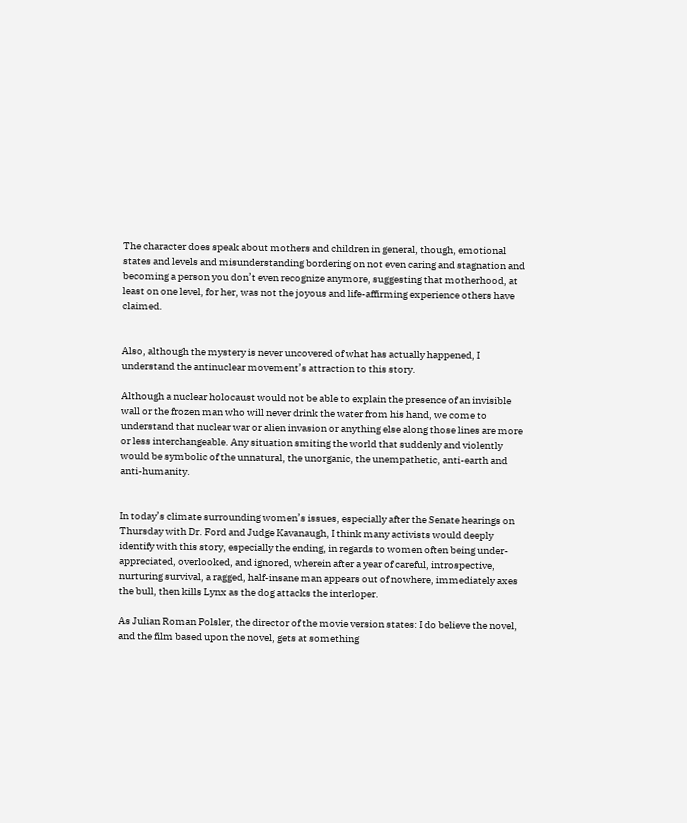The character does speak about mothers and children in general, though, emotional states and levels and misunderstanding bordering on not even caring and stagnation and becoming a person you don’t even recognize anymore, suggesting that motherhood, at least on one level, for her, was not the joyous and life-affirming experience others have claimed.


Also, although the mystery is never uncovered of what has actually happened, I understand the antinuclear movement’s attraction to this story.

Although a nuclear holocaust would not be able to explain the presence of an invisible wall or the frozen man who will never drink the water from his hand, we come to understand that nuclear war or alien invasion or anything else along those lines are more or less interchangeable. Any situation smiting the world that suddenly and violently would be symbolic of the unnatural, the unorganic, the unempathetic, anti-earth and anti-humanity.


In today’s climate surrounding women’s issues, especially after the Senate hearings on Thursday with Dr. Ford and Judge Kavanaugh, I think many activists would deeply identify with this story, especially the ending, in regards to women often being under-appreciated, overlooked, and ignored, wherein after a year of careful, introspective, nurturing survival, a ragged, half-insane man appears out of nowhere, immediately axes the bull, then kills Lynx as the dog attacks the interloper.

As Julian Roman Polsler, the director of the movie version states: I do believe the novel, and the film based upon the novel, gets at something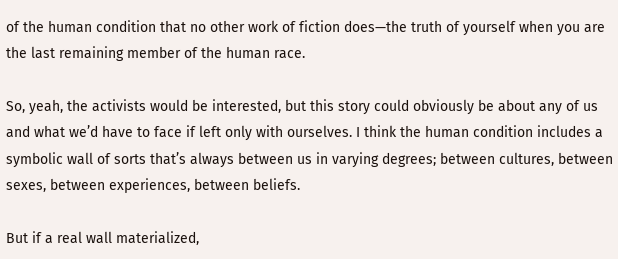of the human condition that no other work of fiction does—the truth of yourself when you are the last remaining member of the human race.

So, yeah, the activists would be interested, but this story could obviously be about any of us and what we’d have to face if left only with ourselves. I think the human condition includes a symbolic wall of sorts that’s always between us in varying degrees; between cultures, between sexes, between experiences, between beliefs.

But if a real wall materialized,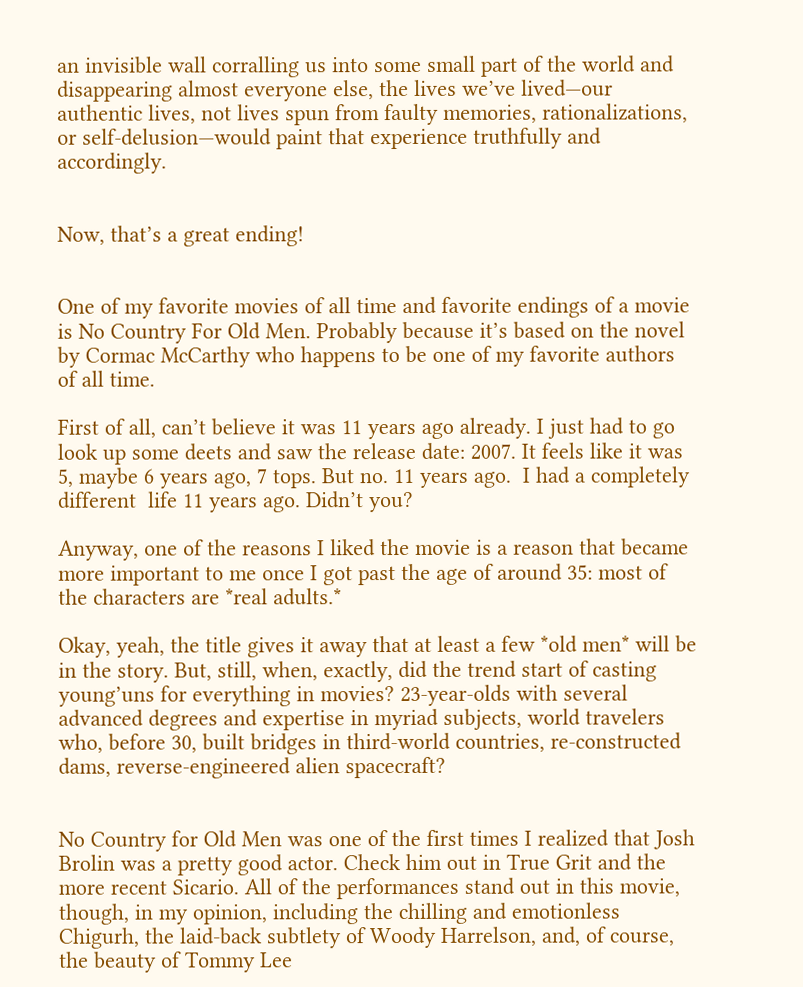an invisible wall corralling us into some small part of the world and disappearing almost everyone else, the lives we’ve lived—our authentic lives, not lives spun from faulty memories, rationalizations, or self-delusion—would paint that experience truthfully and accordingly.


Now, that’s a great ending!


One of my favorite movies of all time and favorite endings of a movie is No Country For Old Men. Probably because it’s based on the novel by Cormac McCarthy who happens to be one of my favorite authors of all time.

First of all, can’t believe it was 11 years ago already. I just had to go look up some deets and saw the release date: 2007. It feels like it was 5, maybe 6 years ago, 7 tops. But no. 11 years ago.  I had a completely different  life 11 years ago. Didn’t you?

Anyway, one of the reasons I liked the movie is a reason that became more important to me once I got past the age of around 35: most of the characters are *real adults.*

Okay, yeah, the title gives it away that at least a few *old men* will be in the story. But, still, when, exactly, did the trend start of casting young’uns for everything in movies? 23-year-olds with several advanced degrees and expertise in myriad subjects, world travelers who, before 30, built bridges in third-world countries, re-constructed dams, reverse-engineered alien spacecraft?


No Country for Old Men was one of the first times I realized that Josh Brolin was a pretty good actor. Check him out in True Grit and the more recent Sicario. All of the performances stand out in this movie, though, in my opinion, including the chilling and emotionless Chigurh, the laid-back subtlety of Woody Harrelson, and, of course, the beauty of Tommy Lee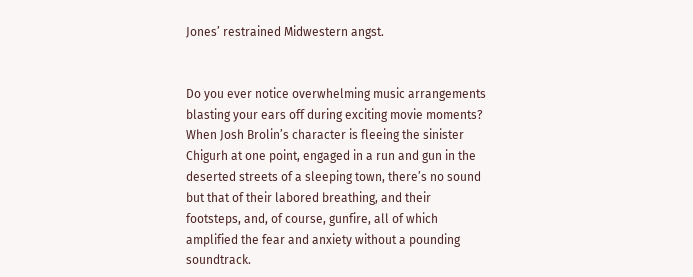Jones’ restrained Midwestern angst.


Do you ever notice overwhelming music arrangements blasting your ears off during exciting movie moments? When Josh Brolin’s character is fleeing the sinister Chigurh at one point, engaged in a run and gun in the deserted streets of a sleeping town, there’s no sound but that of their labored breathing, and their footsteps, and, of course, gunfire, all of which amplified the fear and anxiety without a pounding soundtrack.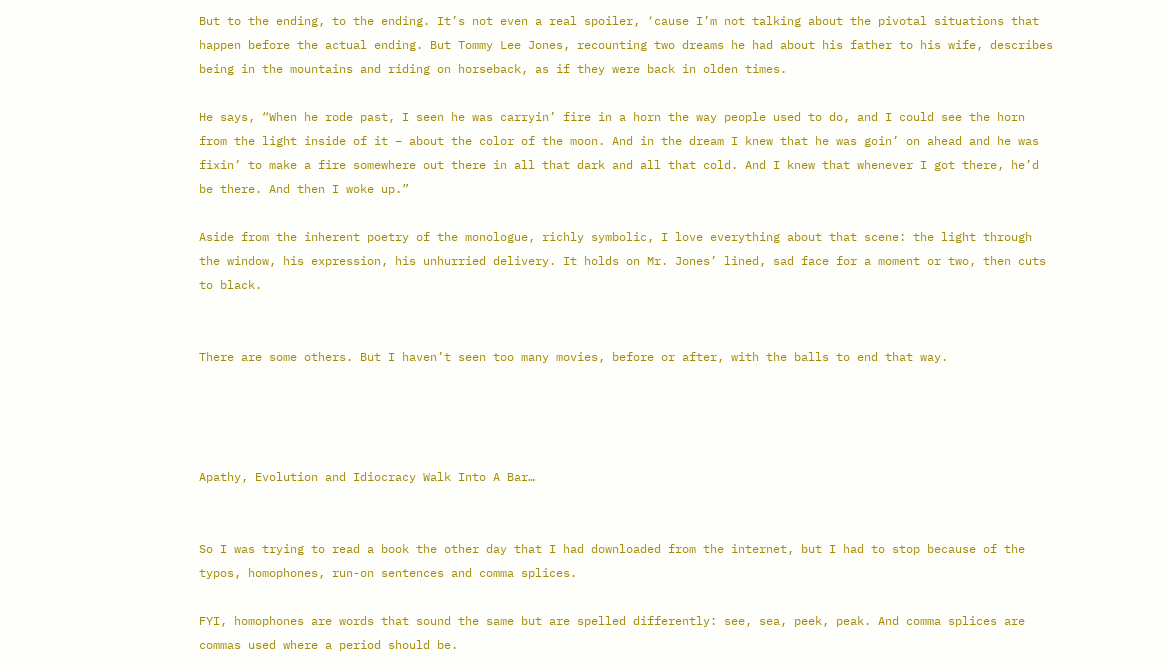But to the ending, to the ending. It’s not even a real spoiler, ‘cause I’m not talking about the pivotal situations that happen before the actual ending. But Tommy Lee Jones, recounting two dreams he had about his father to his wife, describes being in the mountains and riding on horseback, as if they were back in olden times.

He says, “When he rode past, I seen he was carryin’ fire in a horn the way people used to do, and I could see the horn from the light inside of it – about the color of the moon. And in the dream I knew that he was goin’ on ahead and he was fixin’ to make a fire somewhere out there in all that dark and all that cold. And I knew that whenever I got there, he’d be there. And then I woke up.”

Aside from the inherent poetry of the monologue, richly symbolic, I love everything about that scene: the light through the window, his expression, his unhurried delivery. It holds on Mr. Jones’ lined, sad face for a moment or two, then cuts to black.


There are some others. But I haven’t seen too many movies, before or after, with the balls to end that way.




Apathy, Evolution and Idiocracy Walk Into A Bar…


So I was trying to read a book the other day that I had downloaded from the internet, but I had to stop because of the typos, homophones, run-on sentences and comma splices.

FYI, homophones are words that sound the same but are spelled differently: see, sea, peek, peak. And comma splices are commas used where a period should be.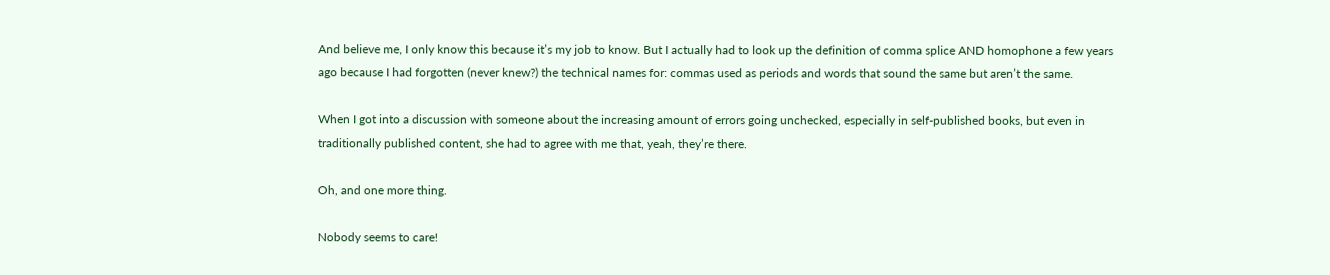And believe me, I only know this because it’s my job to know. But I actually had to look up the definition of comma splice AND homophone a few years ago because I had forgotten (never knew?) the technical names for: commas used as periods and words that sound the same but aren’t the same.

When I got into a discussion with someone about the increasing amount of errors going unchecked, especially in self-published books, but even in traditionally published content, she had to agree with me that, yeah, they’re there.

Oh, and one more thing.

Nobody seems to care!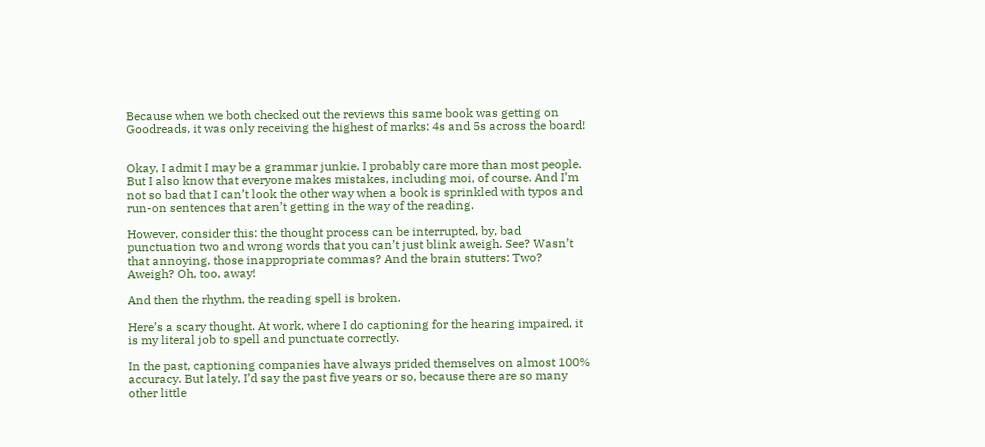Because when we both checked out the reviews this same book was getting on Goodreads, it was only receiving the highest of marks: 4s and 5s across the board!


Okay, I admit I may be a grammar junkie. I probably care more than most people. But I also know that everyone makes mistakes, including moi, of course. And I’m not so bad that I can’t look the other way when a book is sprinkled with typos and run-on sentences that aren’t getting in the way of the reading.

However, consider this: the thought process can be interrupted, by, bad punctuation two and wrong words that you can’t just blink aweigh. See? Wasn’t that annoying, those inappropriate commas? And the brain stutters: Two? Aweigh? Oh, too, away!

And then the rhythm, the reading spell is broken.

Here’s a scary thought. At work, where I do captioning for the hearing impaired, it is my literal job to spell and punctuate correctly.

In the past, captioning companies have always prided themselves on almost 100% accuracy. But lately, I’d say the past five years or so, because there are so many other little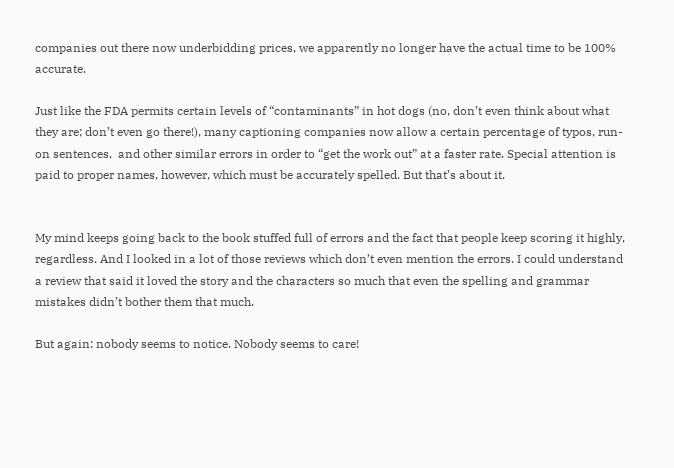companies out there now underbidding prices, we apparently no longer have the actual time to be 100% accurate.

Just like the FDA permits certain levels of “contaminants” in hot dogs (no, don’t even think about what they are; don’t even go there!), many captioning companies now allow a certain percentage of typos, run-on sentences,  and other similar errors in order to “get the work out” at a faster rate. Special attention is paid to proper names, however, which must be accurately spelled. But that’s about it.


My mind keeps going back to the book stuffed full of errors and the fact that people keep scoring it highly, regardless. And I looked in a lot of those reviews which don’t even mention the errors. I could understand a review that said it loved the story and the characters so much that even the spelling and grammar mistakes didn’t bother them that much.

But again: nobody seems to notice. Nobody seems to care!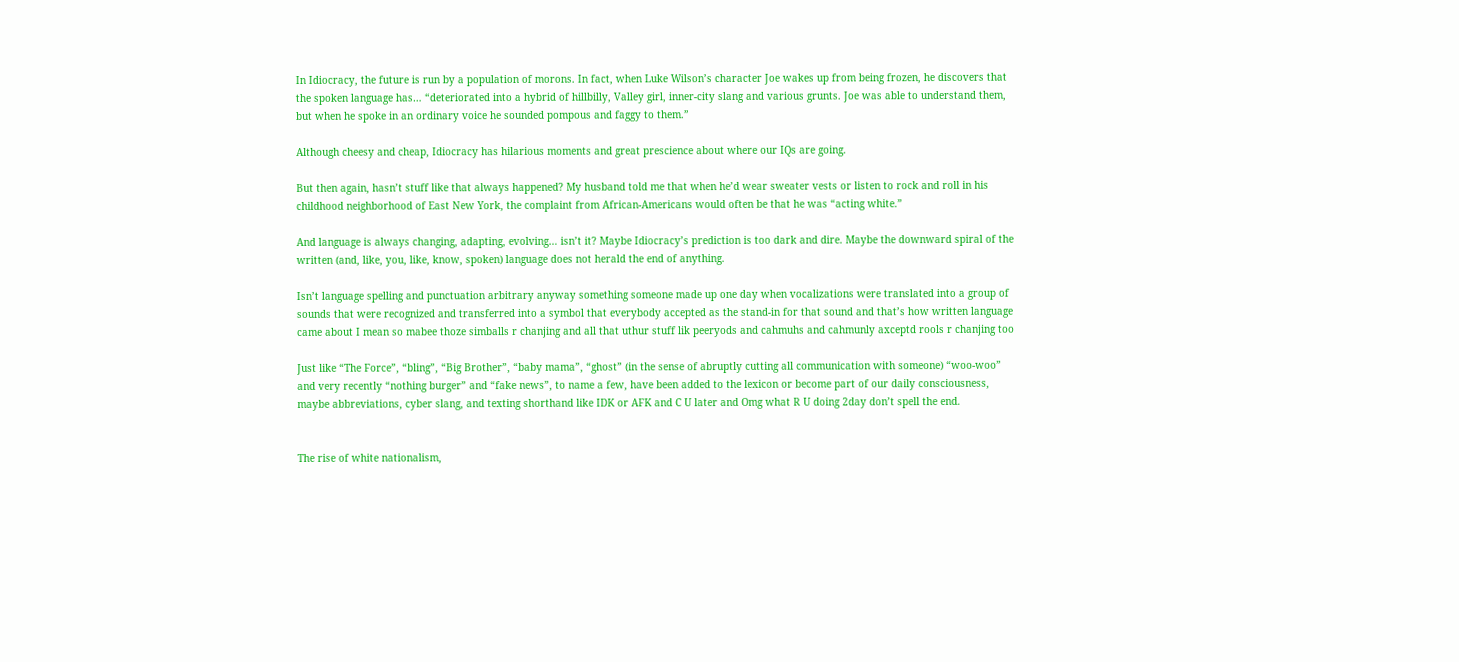In Idiocracy, the future is run by a population of morons. In fact, when Luke Wilson’s character Joe wakes up from being frozen, he discovers that the spoken language has… “deteriorated into a hybrid of hillbilly, Valley girl, inner-city slang and various grunts. Joe was able to understand them, but when he spoke in an ordinary voice he sounded pompous and faggy to them.”

Although cheesy and cheap, Idiocracy has hilarious moments and great prescience about where our IQs are going.

But then again, hasn’t stuff like that always happened? My husband told me that when he’d wear sweater vests or listen to rock and roll in his childhood neighborhood of East New York, the complaint from African-Americans would often be that he was “acting white.”

And language is always changing, adapting, evolving… isn’t it? Maybe Idiocracy’s prediction is too dark and dire. Maybe the downward spiral of the written (and, like, you, like, know, spoken) language does not herald the end of anything.

Isn’t language spelling and punctuation arbitrary anyway something someone made up one day when vocalizations were translated into a group of sounds that were recognized and transferred into a symbol that everybody accepted as the stand-in for that sound and that’s how written language came about I mean so mabee thoze simballs r chanjing and all that uthur stuff lik peeryods and cahmuhs and cahmunly axceptd rools r chanjing too

Just like “The Force”, “bling”, “Big Brother”, “baby mama”, “ghost” (in the sense of abruptly cutting all communication with someone) “woo-woo” and very recently “nothing burger” and “fake news”, to name a few, have been added to the lexicon or become part of our daily consciousness, maybe abbreviations, cyber slang, and texting shorthand like IDK or AFK and C U later and Omg what R U doing 2day don’t spell the end.


The rise of white nationalism,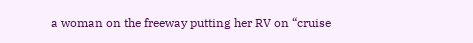a woman on the freeway putting her RV on “cruise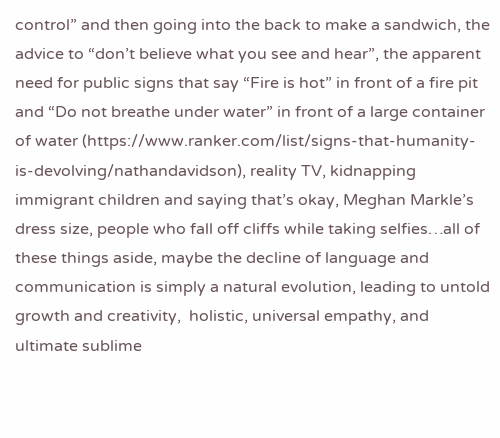control” and then going into the back to make a sandwich, the advice to “don’t believe what you see and hear”, the apparent need for public signs that say “Fire is hot” in front of a fire pit and “Do not breathe under water” in front of a large container of water (https://www.ranker.com/list/signs-that-humanity-is-devolving/nathandavidson), reality TV, kidnapping immigrant children and saying that’s okay, Meghan Markle’s dress size, people who fall off cliffs while taking selfies…all of these things aside, maybe the decline of language and communication is simply a natural evolution, leading to untold growth and creativity,  holistic, universal empathy, and ultimate sublime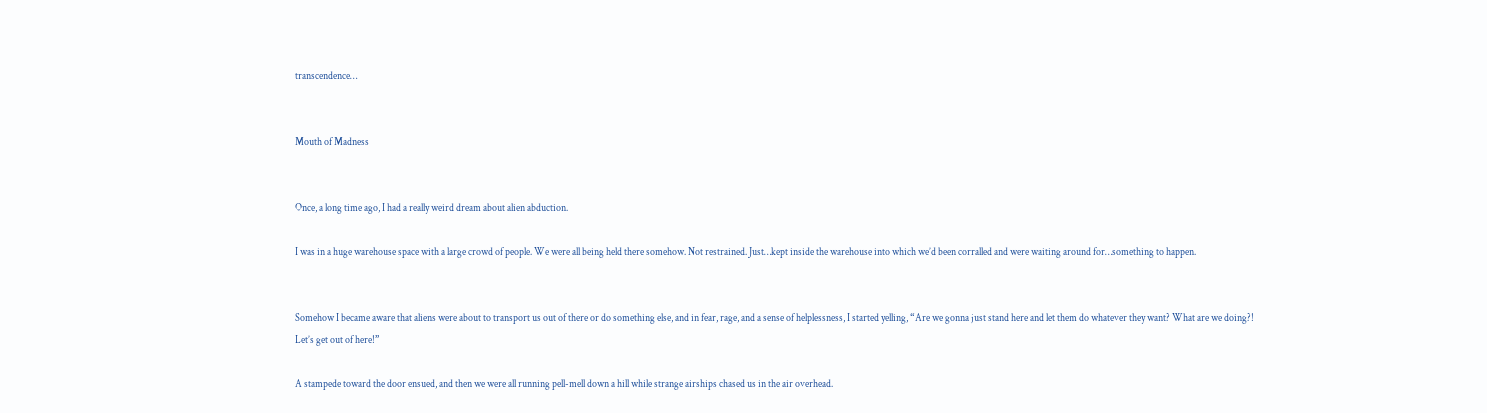transcendence…


Mouth of Madness


Once, a long time ago, I had a really weird dream about alien abduction.

I was in a huge warehouse space with a large crowd of people. We were all being held there somehow. Not restrained. Just…kept inside the warehouse into which we’d been corralled and were waiting around for…something to happen.


Somehow I became aware that aliens were about to transport us out of there or do something else, and in fear, rage, and a sense of helplessness, I started yelling, “Are we gonna just stand here and let them do whatever they want? What are we doing?! Let’s get out of here!”

A stampede toward the door ensued, and then we were all running pell-mell down a hill while strange airships chased us in the air overhead.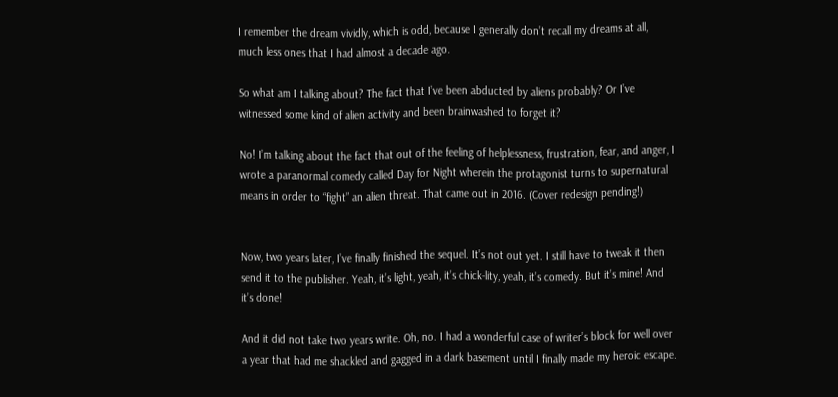I remember the dream vividly, which is odd, because I generally don’t recall my dreams at all, much less ones that I had almost a decade ago.

So what am I talking about? The fact that I’ve been abducted by aliens probably? Or I’ve witnessed some kind of alien activity and been brainwashed to forget it?

No! I’m talking about the fact that out of the feeling of helplessness, frustration, fear, and anger, I wrote a paranormal comedy called Day for Night wherein the protagonist turns to supernatural means in order to “fight” an alien threat. That came out in 2016. (Cover redesign pending!)


Now, two years later, I’ve finally finished the sequel. It’s not out yet. I still have to tweak it then send it to the publisher. Yeah, it’s light, yeah, it’s chick-lity, yeah, it’s comedy. But it’s mine! And it’s done!

And it did not take two years write. Oh, no. I had a wonderful case of writer’s block for well over a year that had me shackled and gagged in a dark basement until I finally made my heroic escape.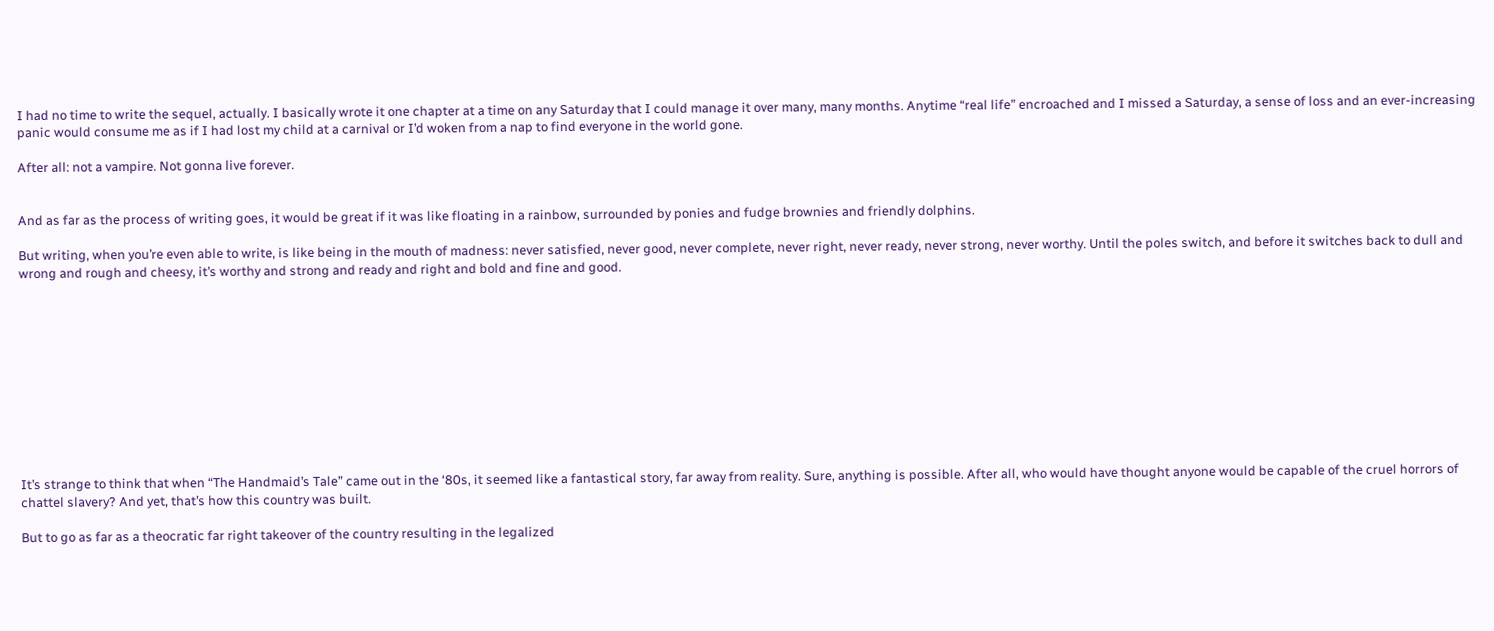I had no time to write the sequel, actually. I basically wrote it one chapter at a time on any Saturday that I could manage it over many, many months. Anytime “real life” encroached and I missed a Saturday, a sense of loss and an ever-increasing panic would consume me as if I had lost my child at a carnival or I’d woken from a nap to find everyone in the world gone.

After all: not a vampire. Not gonna live forever.


And as far as the process of writing goes, it would be great if it was like floating in a rainbow, surrounded by ponies and fudge brownies and friendly dolphins.

But writing, when you’re even able to write, is like being in the mouth of madness: never satisfied, never good, never complete, never right, never ready, never strong, never worthy. Until the poles switch, and before it switches back to dull and wrong and rough and cheesy, it’s worthy and strong and ready and right and bold and fine and good.











It’s strange to think that when “The Handmaid’s Tale” came out in the ‘80s, it seemed like a fantastical story, far away from reality. Sure, anything is possible. After all, who would have thought anyone would be capable of the cruel horrors of chattel slavery? And yet, that’s how this country was built.

But to go as far as a theocratic far right takeover of the country resulting in the legalized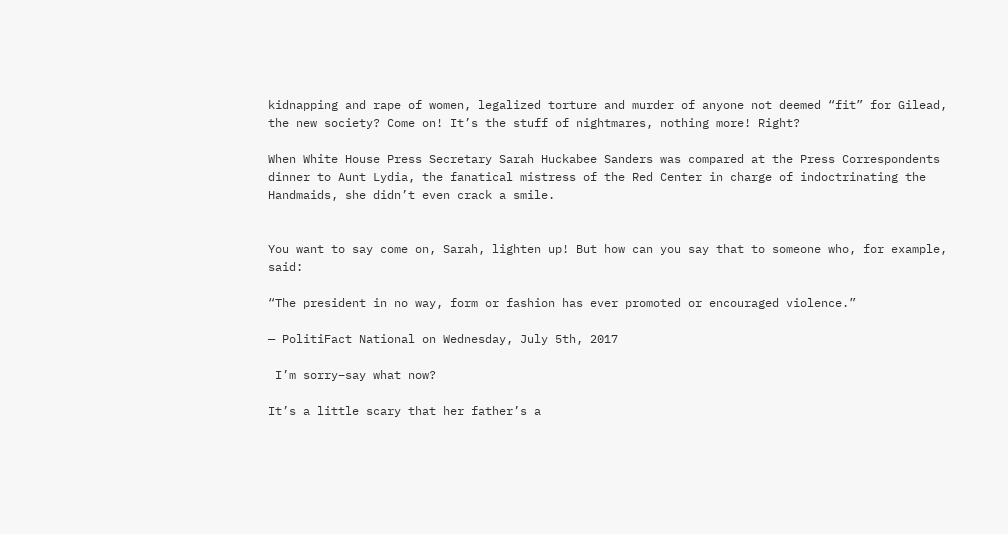kidnapping and rape of women, legalized torture and murder of anyone not deemed “fit” for Gilead, the new society? Come on! It’s the stuff of nightmares, nothing more! Right?

When White House Press Secretary Sarah Huckabee Sanders was compared at the Press Correspondents dinner to Aunt Lydia, the fanatical mistress of the Red Center in charge of indoctrinating the Handmaids, she didn’t even crack a smile.


You want to say come on, Sarah, lighten up! But how can you say that to someone who, for example, said:

“The president in no way, form or fashion has ever promoted or encouraged violence.”

— PolitiFact National on Wednesday, July 5th, 2017

 I’m sorry–say what now?

It’s a little scary that her father’s a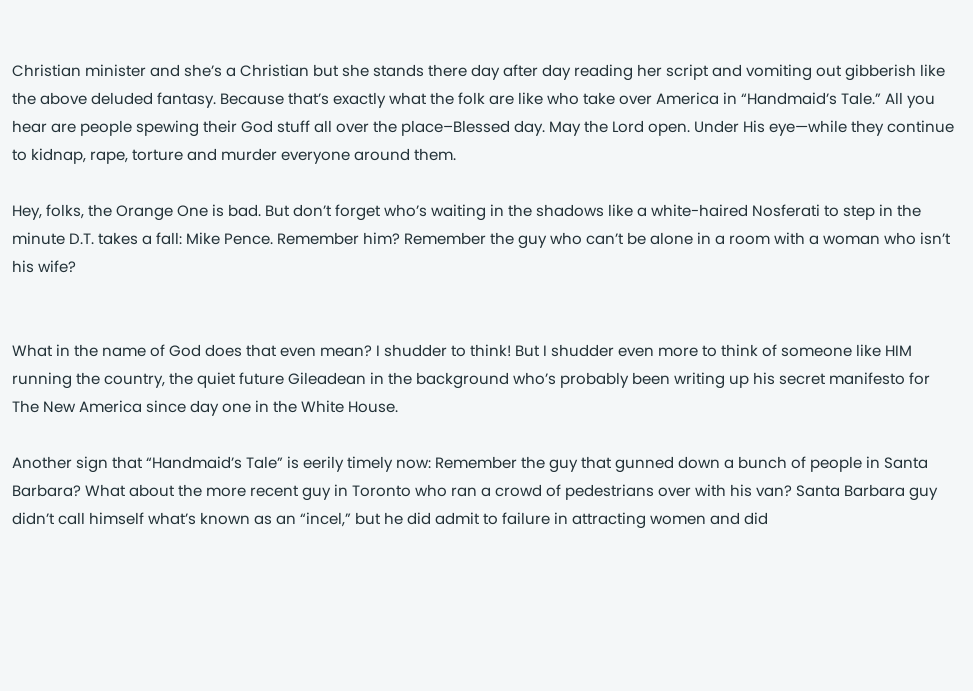Christian minister and she’s a Christian but she stands there day after day reading her script and vomiting out gibberish like the above deluded fantasy. Because that’s exactly what the folk are like who take over America in “Handmaid’s Tale.” All you hear are people spewing their God stuff all over the place–Blessed day. May the Lord open. Under His eye—while they continue to kidnap, rape, torture and murder everyone around them.

Hey, folks, the Orange One is bad. But don’t forget who’s waiting in the shadows like a white-haired Nosferati to step in the minute D.T. takes a fall: Mike Pence. Remember him? Remember the guy who can’t be alone in a room with a woman who isn’t his wife?


What in the name of God does that even mean? I shudder to think! But I shudder even more to think of someone like HIM running the country, the quiet future Gileadean in the background who’s probably been writing up his secret manifesto for The New America since day one in the White House.

Another sign that “Handmaid’s Tale” is eerily timely now: Remember the guy that gunned down a bunch of people in Santa Barbara? What about the more recent guy in Toronto who ran a crowd of pedestrians over with his van? Santa Barbara guy didn’t call himself what’s known as an “incel,” but he did admit to failure in attracting women and did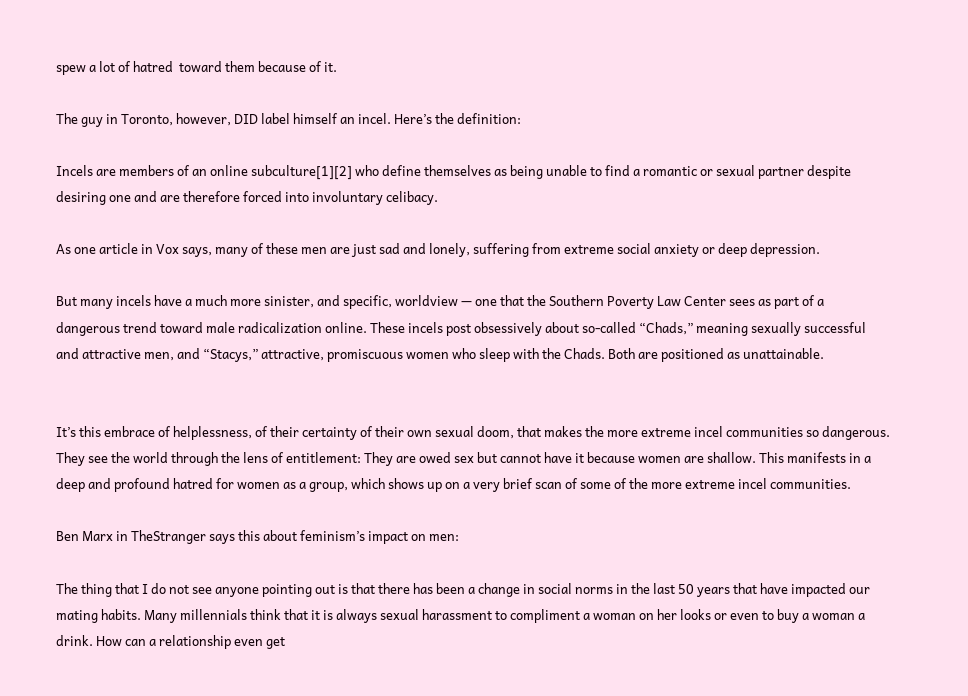spew a lot of hatred  toward them because of it.

The guy in Toronto, however, DID label himself an incel. Here’s the definition:

Incels are members of an online subculture[1][2] who define themselves as being unable to find a romantic or sexual partner despite desiring one and are therefore forced into involuntary celibacy.

As one article in Vox says, many of these men are just sad and lonely, suffering from extreme social anxiety or deep depression.

But many incels have a much more sinister, and specific, worldview — one that the Southern Poverty Law Center sees as part of a dangerous trend toward male radicalization online. These incels post obsessively about so-called “Chads,” meaning sexually successful and attractive men, and “Stacys,” attractive, promiscuous women who sleep with the Chads. Both are positioned as unattainable.


It’s this embrace of helplessness, of their certainty of their own sexual doom, that makes the more extreme incel communities so dangerous. They see the world through the lens of entitlement: They are owed sex but cannot have it because women are shallow. This manifests in a deep and profound hatred for women as a group, which shows up on a very brief scan of some of the more extreme incel communities.

Ben Marx in TheStranger says this about feminism’s impact on men:

The thing that I do not see anyone pointing out is that there has been a change in social norms in the last 50 years that have impacted our mating habits. Many millennials think that it is always sexual harassment to compliment a woman on her looks or even to buy a woman a drink. How can a relationship even get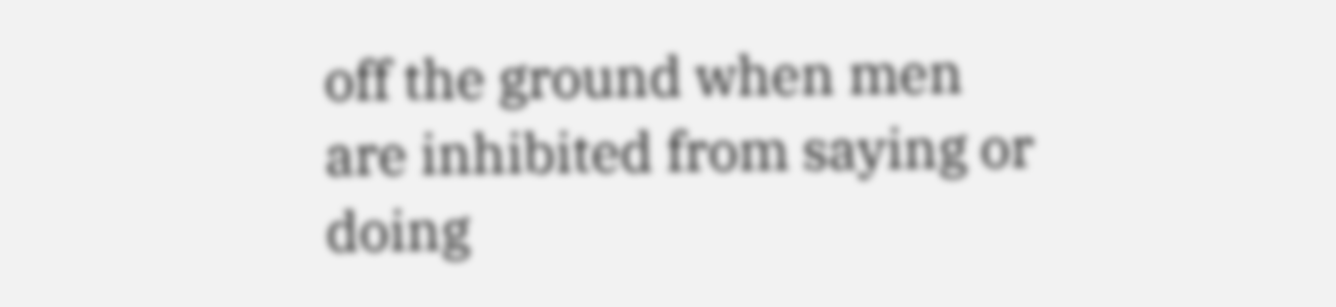off the ground when men are inhibited from saying or doing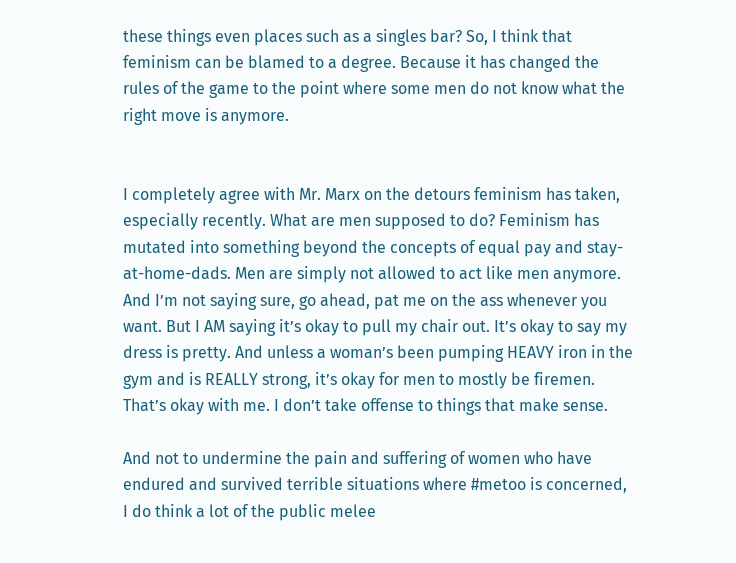these things even places such as a singles bar? So, I think that feminism can be blamed to a degree. Because it has changed the rules of the game to the point where some men do not know what the right move is anymore.


I completely agree with Mr. Marx on the detours feminism has taken, especially recently. What are men supposed to do? Feminism has mutated into something beyond the concepts of equal pay and stay-at-home-dads. Men are simply not allowed to act like men anymore. And I’m not saying sure, go ahead, pat me on the ass whenever you want. But I AM saying it’s okay to pull my chair out. It’s okay to say my dress is pretty. And unless a woman’s been pumping HEAVY iron in the gym and is REALLY strong, it’s okay for men to mostly be firemen. That’s okay with me. I don’t take offense to things that make sense.

And not to undermine the pain and suffering of women who have endured and survived terrible situations where #metoo is concerned, I do think a lot of the public melee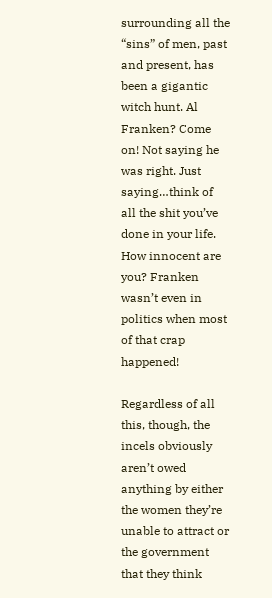surrounding all the “sins” of men, past and present, has been a gigantic witch hunt. Al Franken? Come on! Not saying he was right. Just saying…think of all the shit you’ve done in your life. How innocent are you? Franken wasn’t even in politics when most of that crap happened!

Regardless of all this, though, the incels obviously aren’t owed anything by either the women they’re unable to attract or the government that they think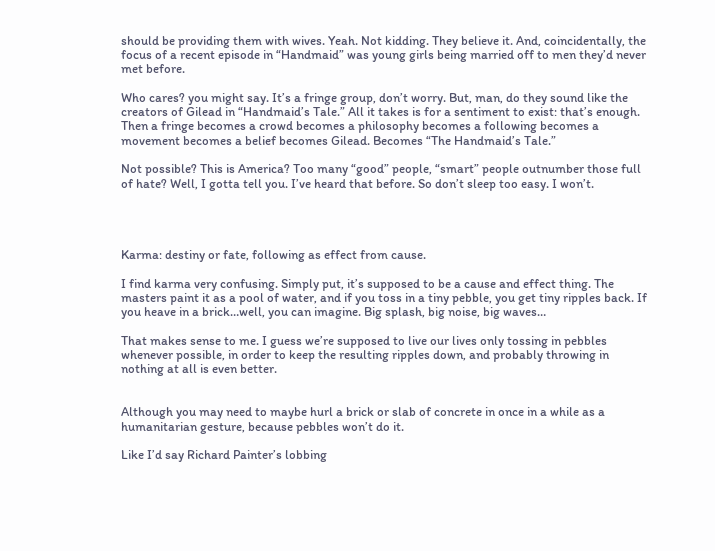should be providing them with wives. Yeah. Not kidding. They believe it. And, coincidentally, the focus of a recent episode in “Handmaid” was young girls being married off to men they’d never met before.

Who cares? you might say. It’s a fringe group, don’t worry. But, man, do they sound like the creators of Gilead in “Handmaid’s Tale.” All it takes is for a sentiment to exist: that’s enough. Then a fringe becomes a crowd becomes a philosophy becomes a following becomes a movement becomes a belief becomes Gilead. Becomes “The Handmaid’s Tale.”

Not possible? This is America? Too many “good” people, “smart” people outnumber those full of hate? Well, I gotta tell you. I’ve heard that before. So don’t sleep too easy. I won’t.




Karma: destiny or fate, following as effect from cause.

I find karma very confusing. Simply put, it’s supposed to be a cause and effect thing. The masters paint it as a pool of water, and if you toss in a tiny pebble, you get tiny ripples back. If you heave in a brick…well, you can imagine. Big splash, big noise, big waves…

That makes sense to me. I guess we’re supposed to live our lives only tossing in pebbles whenever possible, in order to keep the resulting ripples down, and probably throwing in nothing at all is even better.


Although you may need to maybe hurl a brick or slab of concrete in once in a while as a humanitarian gesture, because pebbles won’t do it.

Like I’d say Richard Painter’s lobbing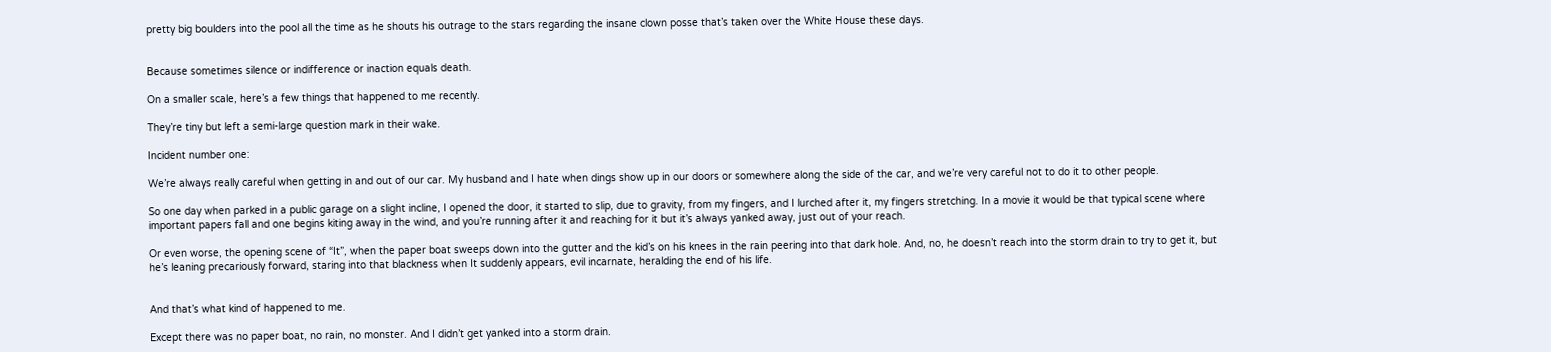pretty big boulders into the pool all the time as he shouts his outrage to the stars regarding the insane clown posse that’s taken over the White House these days.


Because sometimes silence or indifference or inaction equals death.

On a smaller scale, here’s a few things that happened to me recently.

They’re tiny but left a semi-large question mark in their wake.

Incident number one:

We’re always really careful when getting in and out of our car. My husband and I hate when dings show up in our doors or somewhere along the side of the car, and we’re very careful not to do it to other people.

So one day when parked in a public garage on a slight incline, I opened the door, it started to slip, due to gravity, from my fingers, and I lurched after it, my fingers stretching. In a movie it would be that typical scene where important papers fall and one begins kiting away in the wind, and you’re running after it and reaching for it but it’s always yanked away, just out of your reach.

Or even worse, the opening scene of “It”, when the paper boat sweeps down into the gutter and the kid’s on his knees in the rain peering into that dark hole. And, no, he doesn’t reach into the storm drain to try to get it, but he’s leaning precariously forward, staring into that blackness when It suddenly appears, evil incarnate, heralding the end of his life.


And that’s what kind of happened to me.

Except there was no paper boat, no rain, no monster. And I didn’t get yanked into a storm drain.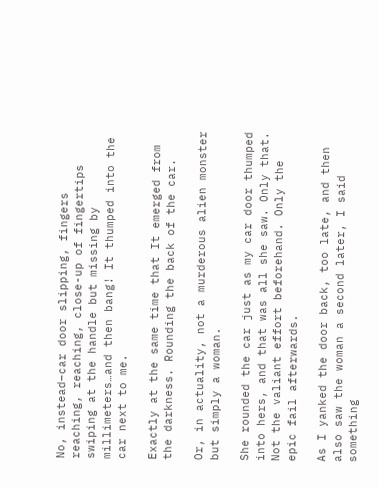No, instead–car door slipping, fingers reaching, reaching, close-up of fingertips swiping at the handle but missing by millimeters…and then bang! It thumped into the car next to me.

Exactly at the same time that It emerged from the darkness. Rounding the back of the car.

Or, in actuality, not a murderous alien monster but simply a woman.

She rounded the car just as my car door thumped into hers, and that was all she saw. Only that. Not the valiant effort beforehand. Only the epic fail afterwards.

As I yanked the door back, too late, and then also saw the woman a second later, I said something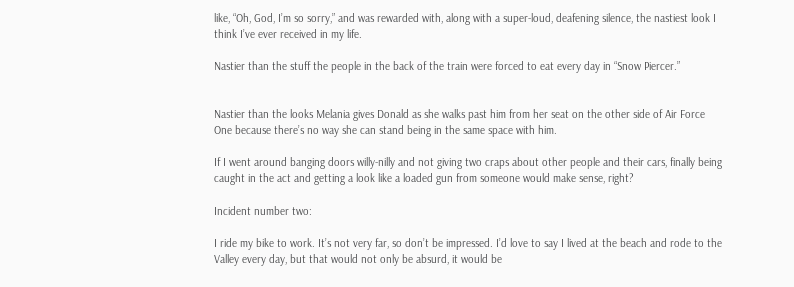like, “Oh, God, I’m so sorry,” and was rewarded with, along with a super-loud, deafening silence, the nastiest look I think I’ve ever received in my life.

Nastier than the stuff the people in the back of the train were forced to eat every day in “Snow Piercer.”


Nastier than the looks Melania gives Donald as she walks past him from her seat on the other side of Air Force One because there’s no way she can stand being in the same space with him.

If I went around banging doors willy-nilly and not giving two craps about other people and their cars, finally being caught in the act and getting a look like a loaded gun from someone would make sense, right?

Incident number two:

I ride my bike to work. It’s not very far, so don’t be impressed. I’d love to say I lived at the beach and rode to the Valley every day, but that would not only be absurd, it would be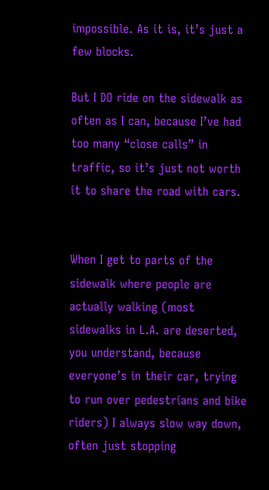impossible. As it is, it’s just a few blocks.

But I DO ride on the sidewalk as often as I can, because I’ve had too many “close calls” in traffic, so it’s just not worth it to share the road with cars.


When I get to parts of the sidewalk where people are actually walking (most sidewalks in L.A. are deserted, you understand, because everyone’s in their car, trying to run over pedestrians and bike riders) I always slow way down, often just stopping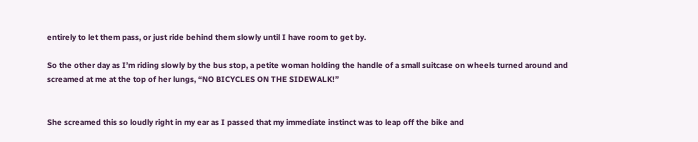entirely to let them pass, or just ride behind them slowly until I have room to get by.

So the other day as I’m riding slowly by the bus stop, a petite woman holding the handle of a small suitcase on wheels turned around and screamed at me at the top of her lungs, “NO BICYCLES ON THE SIDEWALK!”


She screamed this so loudly right in my ear as I passed that my immediate instinct was to leap off the bike and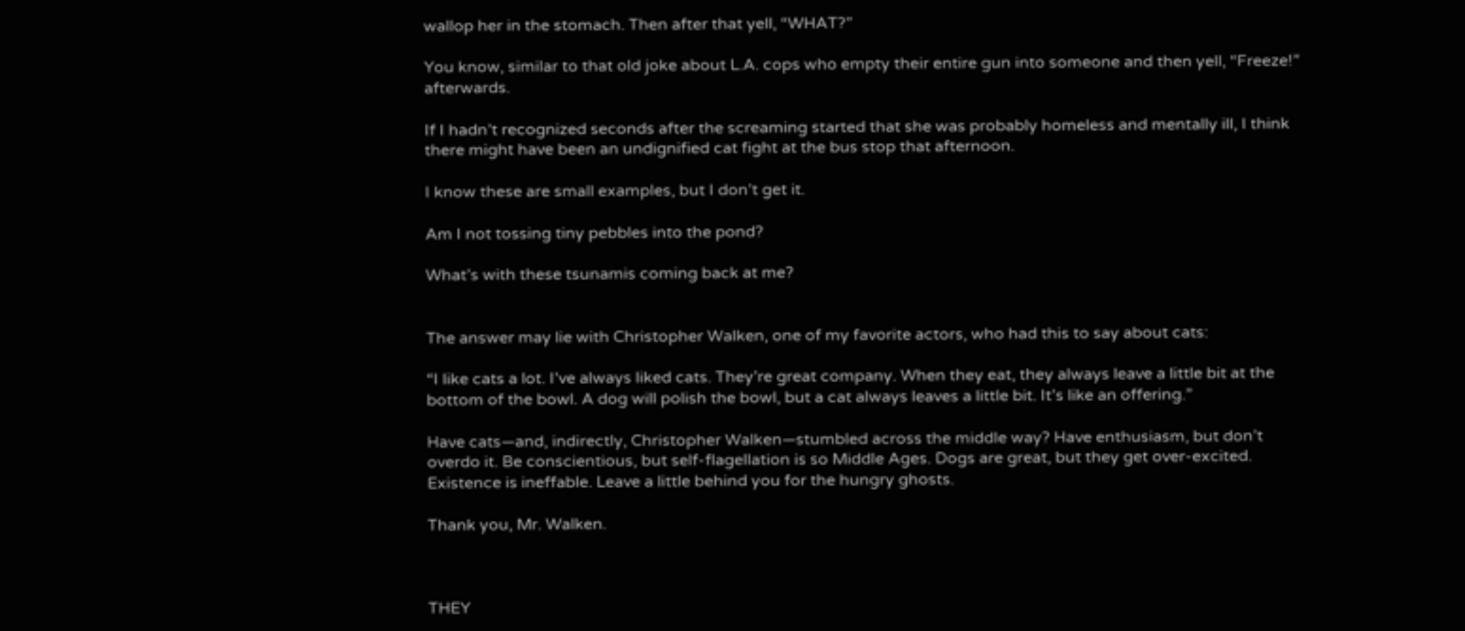wallop her in the stomach. Then after that yell, “WHAT?”

You know, similar to that old joke about L.A. cops who empty their entire gun into someone and then yell, “Freeze!” afterwards.

If I hadn’t recognized seconds after the screaming started that she was probably homeless and mentally ill, I think there might have been an undignified cat fight at the bus stop that afternoon.

I know these are small examples, but I don’t get it.

Am I not tossing tiny pebbles into the pond?

What’s with these tsunamis coming back at me?


The answer may lie with Christopher Walken, one of my favorite actors, who had this to say about cats:

“I like cats a lot. I’ve always liked cats. They’re great company. When they eat, they always leave a little bit at the bottom of the bowl. A dog will polish the bowl, but a cat always leaves a little bit. It’s like an offering.”

Have cats—and, indirectly, Christopher Walken—stumbled across the middle way? Have enthusiasm, but don’t overdo it. Be conscientious, but self-flagellation is so Middle Ages. Dogs are great, but they get over-excited. Existence is ineffable. Leave a little behind you for the hungry ghosts.

Thank you, Mr. Walken.



THEY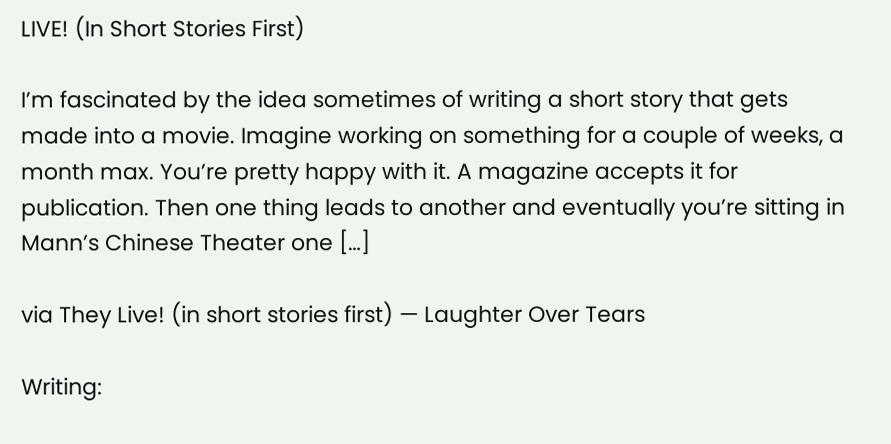LIVE! (In Short Stories First)

I’m fascinated by the idea sometimes of writing a short story that gets made into a movie. Imagine working on something for a couple of weeks, a month max. You’re pretty happy with it. A magazine accepts it for publication. Then one thing leads to another and eventually you’re sitting in Mann’s Chinese Theater one […]

via They Live! (in short stories first) — Laughter Over Tears

Writing: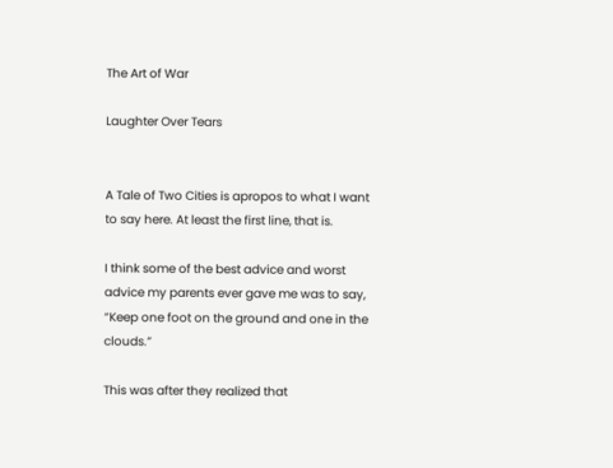The Art of War

Laughter Over Tears


A Tale of Two Cities is apropos to what I want to say here. At least the first line, that is.

I think some of the best advice and worst advice my parents ever gave me was to say, “Keep one foot on the ground and one in the clouds.”

This was after they realized that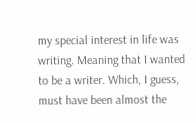my special interest in life was writing. Meaning that I wanted to be a writer. Which, I guess, must have been almost the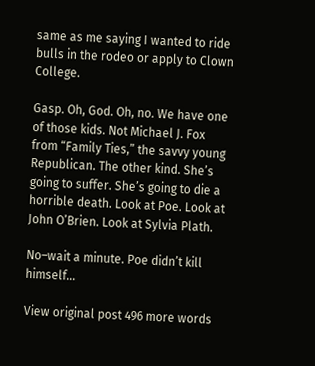same as me saying I wanted to ride bulls in the rodeo or apply to Clown College.

Gasp. Oh, God. Oh, no. We have one of those kids. Not Michael J. Fox from “Family Ties,” the savvy young Republican. The other kind. She’s going to suffer. She’s going to die a horrible death. Look at Poe. Look at John O’Brien. Look at Sylvia Plath.

No–wait a minute. Poe didn’t kill himself…

View original post 496 more words